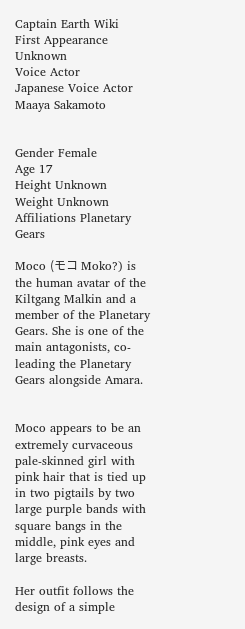Captain Earth Wiki
First Appearance Unknown
Voice Actor
Japanese Voice Actor Maaya Sakamoto


Gender Female
Age 17
Height Unknown
Weight Unknown
Affiliations Planetary Gears

Moco (モコ Moko?) is the human avatar of the Kiltgang Malkin and a member of the Planetary Gears. She is one of the main antagonists, co-leading the Planetary Gears alongside Amara.


Moco appears to be an extremely curvaceous pale-skinned girl with pink hair that is tied up in two pigtails by two large purple bands with square bangs in the middle, pink eyes and large breasts.

Her outfit follows the design of a simple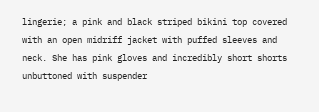lingerie; a pink and black striped bikini top covered with an open midriff jacket with puffed sleeves and neck. She has pink gloves and incredibly short shorts unbuttoned with suspender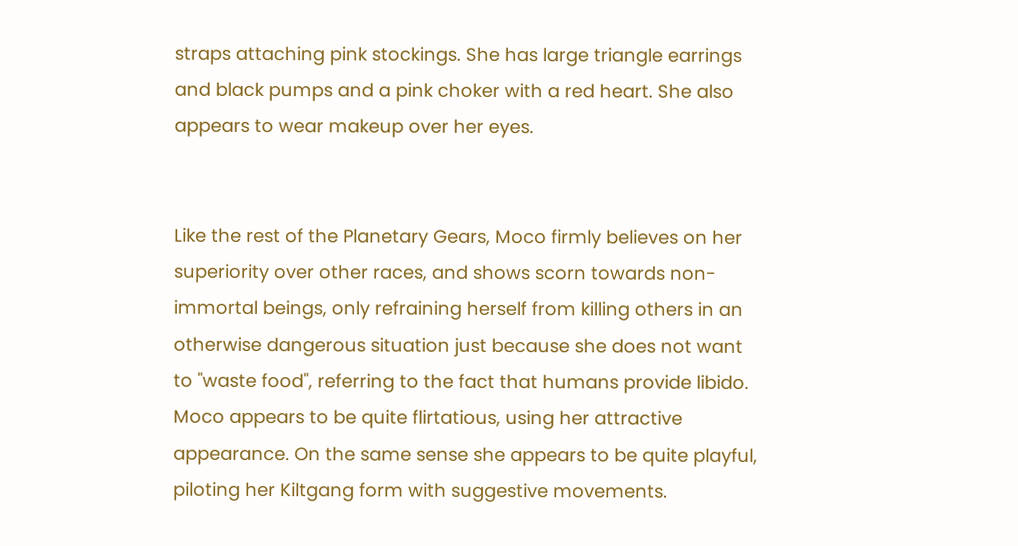straps attaching pink stockings. She has large triangle earrings and black pumps and a pink choker with a red heart. She also appears to wear makeup over her eyes.


Like the rest of the Planetary Gears, Moco firmly believes on her superiority over other races, and shows scorn towards non-immortal beings, only refraining herself from killing others in an otherwise dangerous situation just because she does not want to "waste food", referring to the fact that humans provide libido. Moco appears to be quite flirtatious, using her attractive appearance. On the same sense she appears to be quite playful, piloting her Kiltgang form with suggestive movements.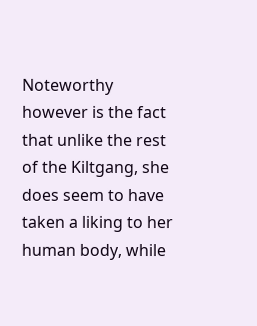Noteworthy however is the fact that unlike the rest of the Kiltgang, she does seem to have taken a liking to her human body, while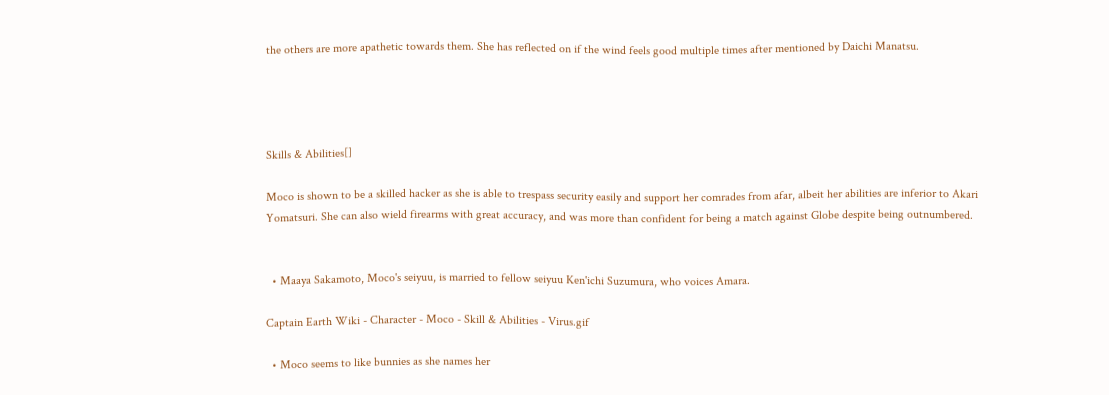the others are more apathetic towards them. She has reflected on if the wind feels good multiple times after mentioned by Daichi Manatsu.




Skills & Abilities[]

Moco is shown to be a skilled hacker as she is able to trespass security easily and support her comrades from afar, albeit her abilities are inferior to Akari Yomatsuri. She can also wield firearms with great accuracy, and was more than confident for being a match against Globe despite being outnumbered.


  • Maaya Sakamoto, Moco's seiyuu, is married to fellow seiyuu Ken'ichi Suzumura, who voices Amara.

Captain Earth Wiki - Character - Moco - Skill & Abilities - Virus.gif

  • Moco seems to like bunnies as she names her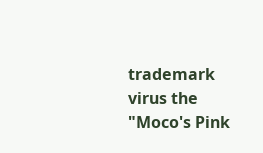trademark virus the "Moco's Pink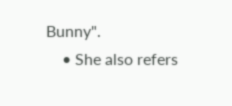Bunny".
    • She also refers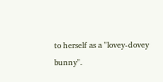to herself as a "lovey-dovey bunny".